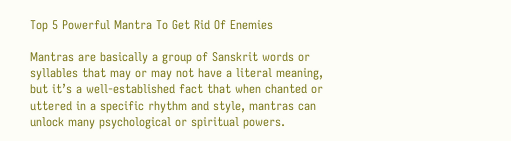Top 5 Powerful Mantra To Get Rid Of Enemies

Mantras are basically a group of Sanskrit words or syllables that may or may not have a literal meaning, but it’s a well-established fact that when chanted or uttered in a specific rhythm and style, mantras can unlock many psychological or spiritual powers.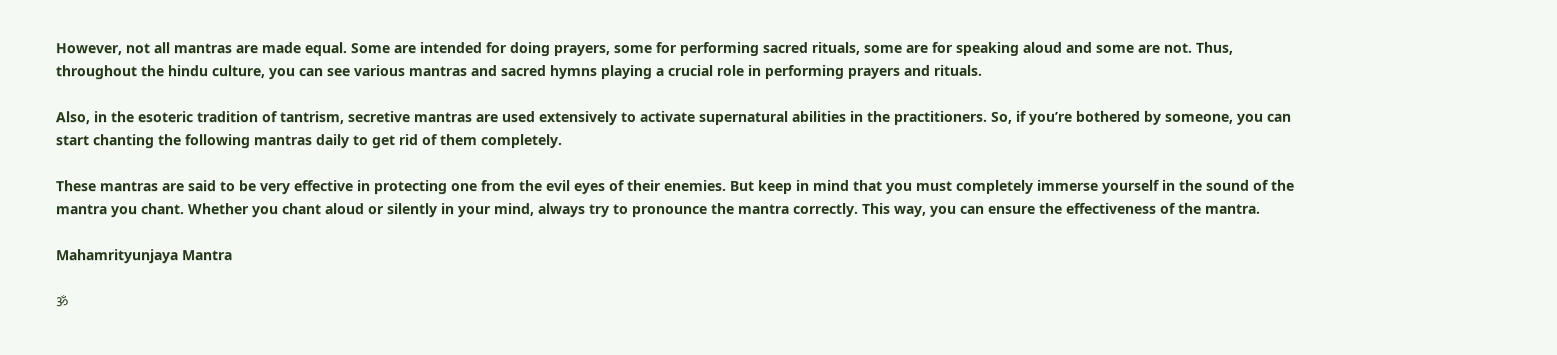However, not all mantras are made equal. Some are intended for doing prayers, some for performing sacred rituals, some are for speaking aloud and some are not. Thus, throughout the hindu culture, you can see various mantras and sacred hymns playing a crucial role in performing prayers and rituals.

Also, in the esoteric tradition of tantrism, secretive mantras are used extensively to activate supernatural abilities in the practitioners. So, if you’re bothered by someone, you can start chanting the following mantras daily to get rid of them completely.

These mantras are said to be very effective in protecting one from the evil eyes of their enemies. But keep in mind that you must completely immerse yourself in the sound of the mantra you chant. Whether you chant aloud or silently in your mind, always try to pronounce the mantra correctly. This way, you can ensure the effectiveness of the mantra.

Mahamrityunjaya Mantra

ॐ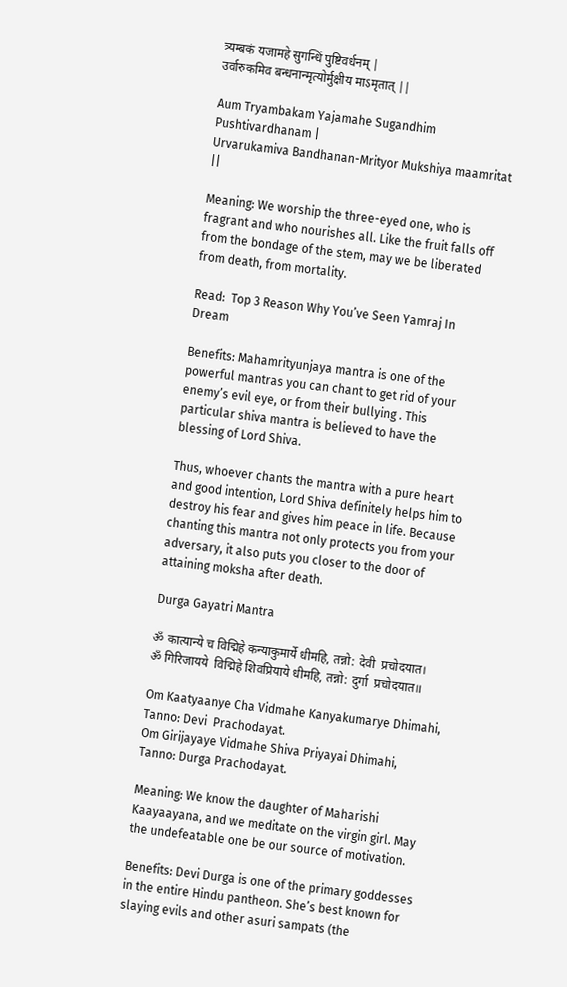त्र्यम्बकं यजामहे सुगन्धिं पुष्टिवर्धनम् |
उर्वारुकमिव बन्धनान्मृत्योर्मुक्षीय माऽमृतात् ||

Aum Tryambakam Yajamahe Sugandhim Pushtivardhanam |
Urvarukamiva Bandhanan-Mrityor Mukshiya maamritat ||

Meaning: We worship the three-eyed one, who is fragrant and who nourishes all. Like the fruit falls off from the bondage of the stem, may we be liberated from death, from mortality.

Read:  Top 3 Reason Why You’ve Seen Yamraj In Dream

Benefits: Mahamrityunjaya mantra is one of the powerful mantras you can chant to get rid of your enemy’s evil eye, or from their bullying . This particular shiva mantra is believed to have the blessing of Lord Shiva.

Thus, whoever chants the mantra with a pure heart and good intention, Lord Shiva definitely helps him to destroy his fear and gives him peace in life. Because chanting this mantra not only protects you from your adversary, it also puts you closer to the door of attaining moksha after death.

Durga Gayatri Mantra

ॐ कात्यान्ये च विद्मिहे कन्याकुमार्ये धीमहि, तन्नो: देवी  प्रचोदयात।
ॐ गिरिजायये  विद्मिहे शिवप्रियाये धीमहि, तन्नो: दुर्गा  प्रचोदयात॥

Om Kaatyaanye Cha Vidmahe Kanyakumarye Dhimahi,
Tanno: Devi  Prachodayat.
Om Girijayaye Vidmahe Shiva Priyayai Dhimahi,
Tanno: Durga Prachodayat.

Meaning: We know the daughter of Maharishi Kaayaayana, and we meditate on the virgin girl. May the undefeatable one be our source of motivation.

Benefits: Devi Durga is one of the primary goddesses in the entire Hindu pantheon. She’s best known for slaying evils and other asuri sampats (the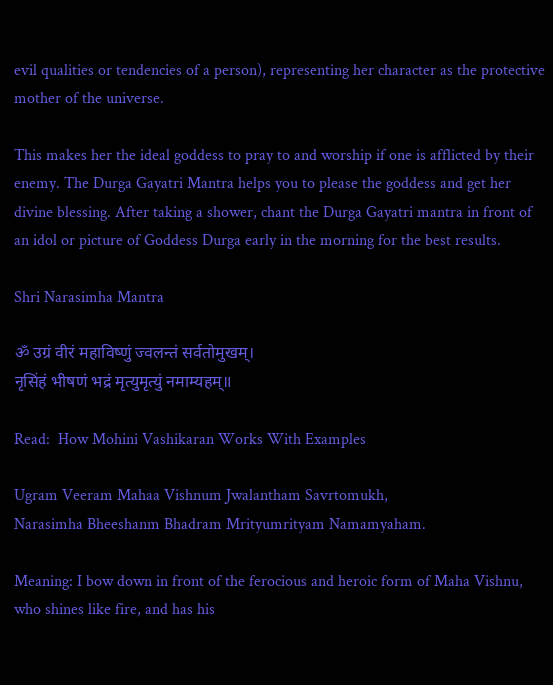evil qualities or tendencies of a person), representing her character as the protective mother of the universe.

This makes her the ideal goddess to pray to and worship if one is afflicted by their enemy. The Durga Gayatri Mantra helps you to please the goddess and get her divine blessing. After taking a shower, chant the Durga Gayatri mantra in front of an idol or picture of Goddess Durga early in the morning for the best results.

Shri Narasimha Mantra

ॐ उग्रं वीरं महाविष्णुं ज्वलन्तं सर्वतोमुखम्।
नृसिंहं भीषणं भद्रं मृत्युमृत्युं नमाम्यहम्॥

Read:  How Mohini Vashikaran Works With Examples

Ugram Veeram Mahaa Vishnum Jwalantham Savrtomukh,
Narasimha Bheeshanm Bhadram Mrityumrityam Namamyaham.

Meaning: I bow down in front of the ferocious and heroic form of Maha Vishnu, who shines like fire, and has his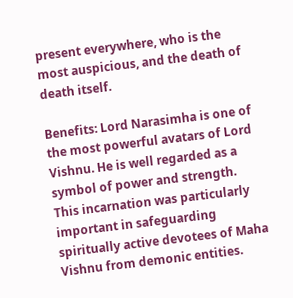present everywhere, who is the most auspicious, and the death of death itself.

Benefits: Lord Narasimha is one of the most powerful avatars of Lord Vishnu. He is well regarded as a symbol of power and strength. This incarnation was particularly important in safeguarding spiritually active devotees of Maha Vishnu from demonic entities.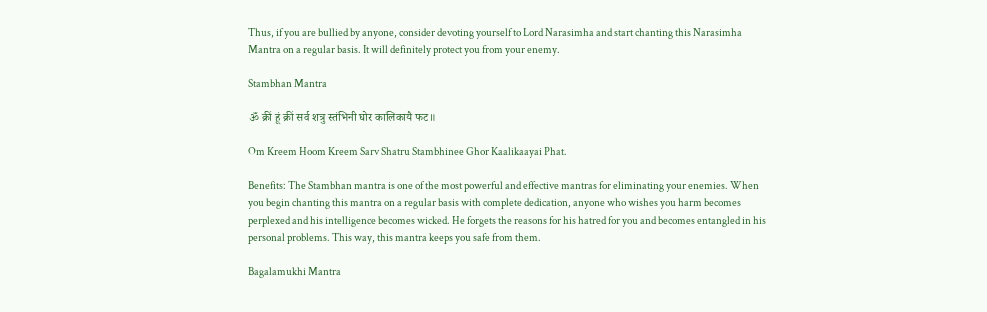Thus, if you are bullied by anyone, consider devoting yourself to Lord Narasimha and start chanting this Narasimha Mantra on a regular basis. It will definitely protect you from your enemy.

Stambhan Mantra

ॐ क्रीं हूं क्रीं सर्व शत्रु स्तंभिनी घोर कालिकायै फट॥

Om Kreem Hoom Kreem Sarv Shatru Stambhinee Ghor Kaalikaayai Phat.

Benefits: The Stambhan mantra is one of the most powerful and effective mantras for eliminating your enemies. When you begin chanting this mantra on a regular basis with complete dedication, anyone who wishes you harm becomes perplexed and his intelligence becomes wicked. He forgets the reasons for his hatred for you and becomes entangled in his personal problems. This way, this mantra keeps you safe from them.

Bagalamukhi Mantra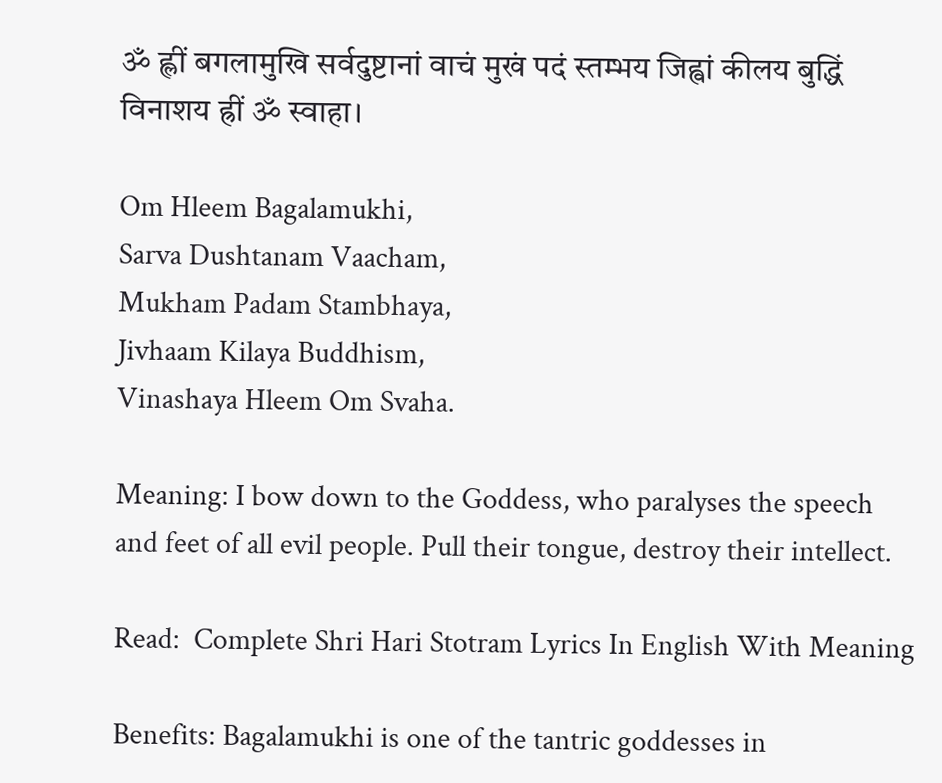ॐ ह्लीं बगलामुखि सर्वदुष्टानां वाचं मुखं पदं स्तम्भय जिह्वां कीलय बुद्धिं विनाशय ह्रीं ॐ स्वाहा।

Om Hleem Bagalamukhi,
Sarva Dushtanam Vaacham,
Mukham Padam Stambhaya,
Jivhaam Kilaya Buddhism,
Vinashaya Hleem Om Svaha.

Meaning: I bow down to the Goddess, who paralyses the speech and feet of all evil people. Pull their tongue, destroy their intellect.

Read:  Complete Shri Hari Stotram Lyrics In English With Meaning

Benefits: Bagalamukhi is one of the tantric goddesses in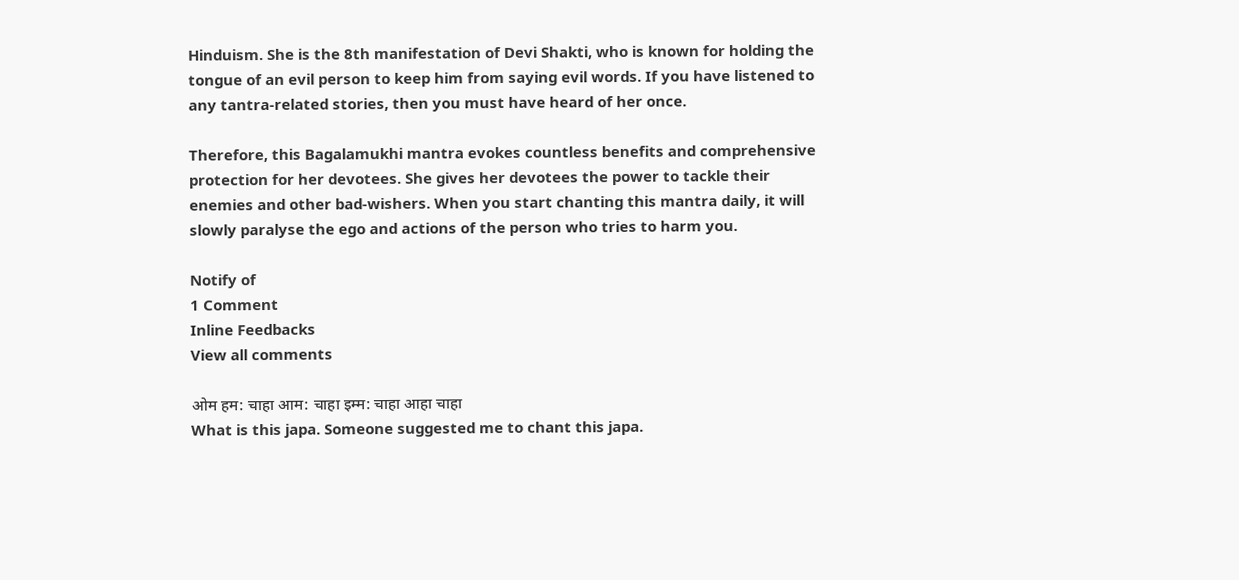Hinduism. She is the 8th manifestation of Devi Shakti, who is known for holding the tongue of an evil person to keep him from saying evil words. If you have listened to any tantra-related stories, then you must have heard of her once.

Therefore, this Bagalamukhi mantra evokes countless benefits and comprehensive protection for her devotees. She gives her devotees the power to tackle their enemies and other bad-wishers. When you start chanting this mantra daily, it will slowly paralyse the ego and actions of the person who tries to harm you.

Notify of
1 Comment
Inline Feedbacks
View all comments

ओम हम: चाहा आम: चाहा इम्‍म: चाहा आहा चाहा
What is this japa. Someone suggested me to chant this japa.